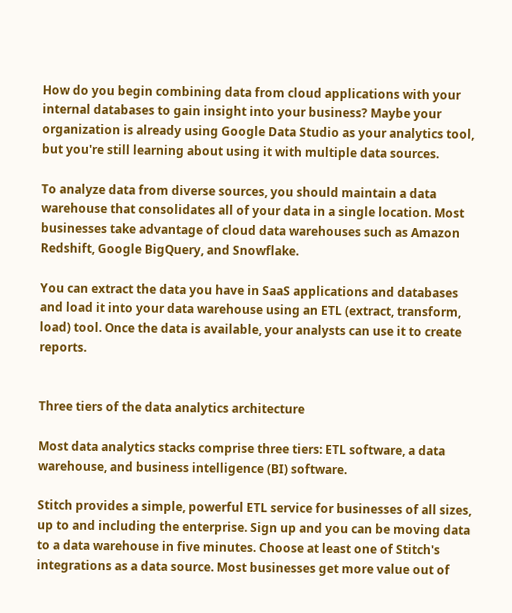How do you begin combining data from cloud applications with your internal databases to gain insight into your business? Maybe your organization is already using Google Data Studio as your analytics tool, but you're still learning about using it with multiple data sources.

To analyze data from diverse sources, you should maintain a data warehouse that consolidates all of your data in a single location. Most businesses take advantage of cloud data warehouses such as Amazon Redshift, Google BigQuery, and Snowflake.

You can extract the data you have in SaaS applications and databases and load it into your data warehouse using an ETL (extract, transform, load) tool. Once the data is available, your analysts can use it to create reports.


Three tiers of the data analytics architecture

Most data analytics stacks comprise three tiers: ETL software, a data warehouse, and business intelligence (BI) software.

Stitch provides a simple, powerful ETL service for businesses of all sizes, up to and including the enterprise. Sign up and you can be moving data to a data warehouse in five minutes. Choose at least one of Stitch's integrations as a data source. Most businesses get more value out of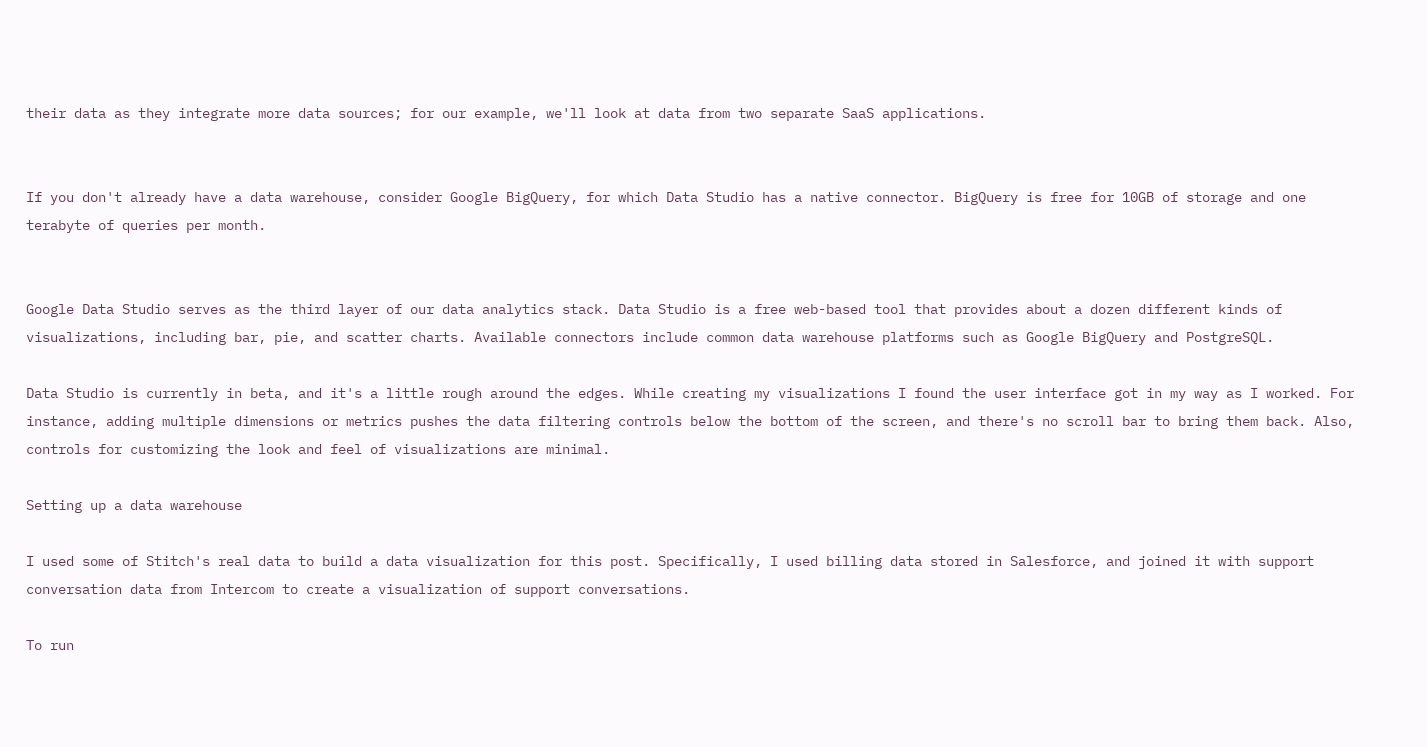their data as they integrate more data sources; for our example, we'll look at data from two separate SaaS applications.


If you don't already have a data warehouse, consider Google BigQuery, for which Data Studio has a native connector. BigQuery is free for 10GB of storage and one terabyte of queries per month.


Google Data Studio serves as the third layer of our data analytics stack. Data Studio is a free web-based tool that provides about a dozen different kinds of visualizations, including bar, pie, and scatter charts. Available connectors include common data warehouse platforms such as Google BigQuery and PostgreSQL.

Data Studio is currently in beta, and it's a little rough around the edges. While creating my visualizations I found the user interface got in my way as I worked. For instance, adding multiple dimensions or metrics pushes the data filtering controls below the bottom of the screen, and there's no scroll bar to bring them back. Also, controls for customizing the look and feel of visualizations are minimal.

Setting up a data warehouse

I used some of Stitch's real data to build a data visualization for this post. Specifically, I used billing data stored in Salesforce, and joined it with support conversation data from Intercom to create a visualization of support conversations.

To run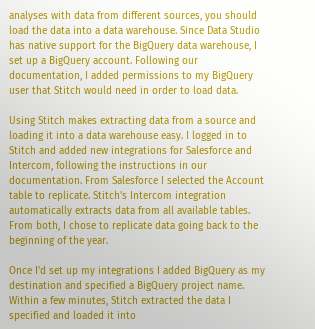analyses with data from different sources, you should load the data into a data warehouse. Since Data Studio has native support for the BigQuery data warehouse, I set up a BigQuery account. Following our documentation, I added permissions to my BigQuery user that Stitch would need in order to load data.

Using Stitch makes extracting data from a source and loading it into a data warehouse easy. I logged in to Stitch and added new integrations for Salesforce and Intercom, following the instructions in our documentation. From Salesforce I selected the Account table to replicate. Stitch's Intercom integration automatically extracts data from all available tables. From both, I chose to replicate data going back to the beginning of the year.

Once I'd set up my integrations I added BigQuery as my destination and specified a BigQuery project name. Within a few minutes, Stitch extracted the data I specified and loaded it into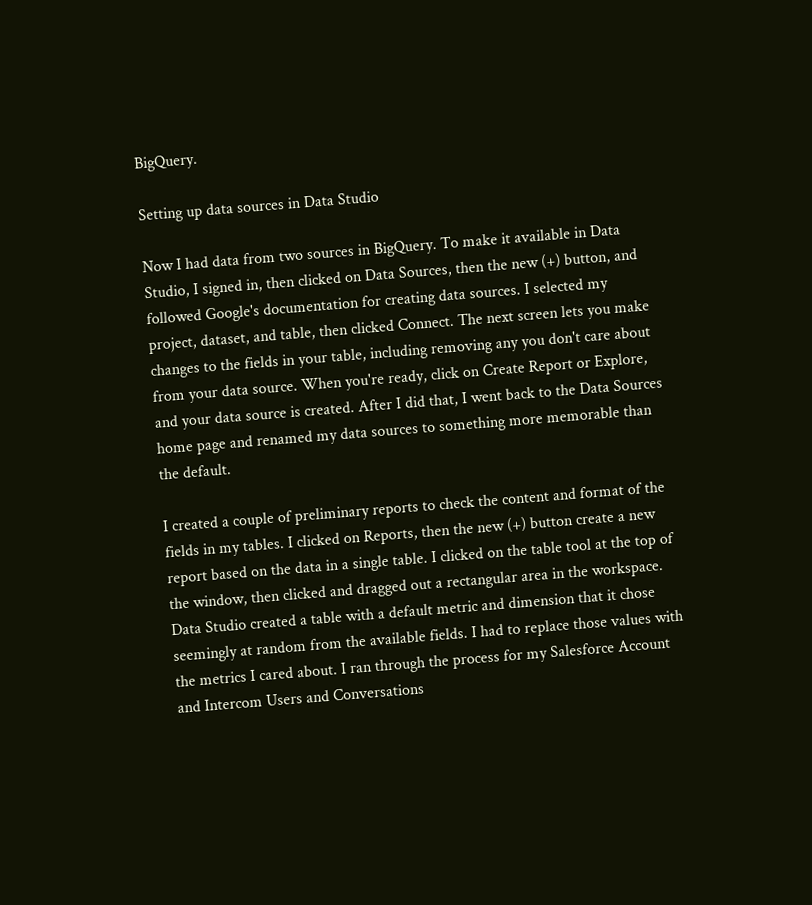BigQuery.

Setting up data sources in Data Studio

Now I had data from two sources in BigQuery. To make it available in Data Studio, I signed in, then clicked on Data Sources, then the new (+) button, and followed Google's documentation for creating data sources. I selected my project, dataset, and table, then clicked Connect. The next screen lets you make changes to the fields in your table, including removing any you don't care about from your data source. When you're ready, click on Create Report or Explore, and your data source is created. After I did that, I went back to the Data Sources home page and renamed my data sources to something more memorable than the default.

I created a couple of preliminary reports to check the content and format of the fields in my tables. I clicked on Reports, then the new (+) button create a new report based on the data in a single table. I clicked on the table tool at the top of the window, then clicked and dragged out a rectangular area in the workspace. Data Studio created a table with a default metric and dimension that it chose seemingly at random from the available fields. I had to replace those values with the metrics I cared about. I ran through the process for my Salesforce Account and Intercom Users and Conversations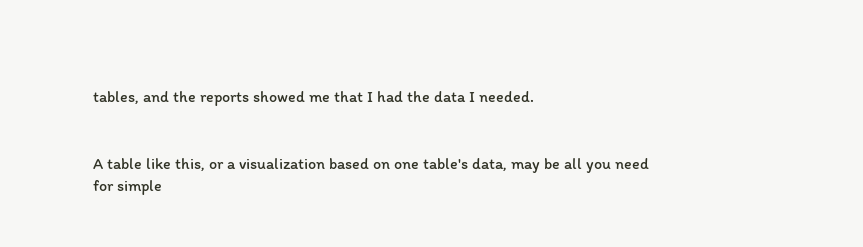tables, and the reports showed me that I had the data I needed.


A table like this, or a visualization based on one table's data, may be all you need for simple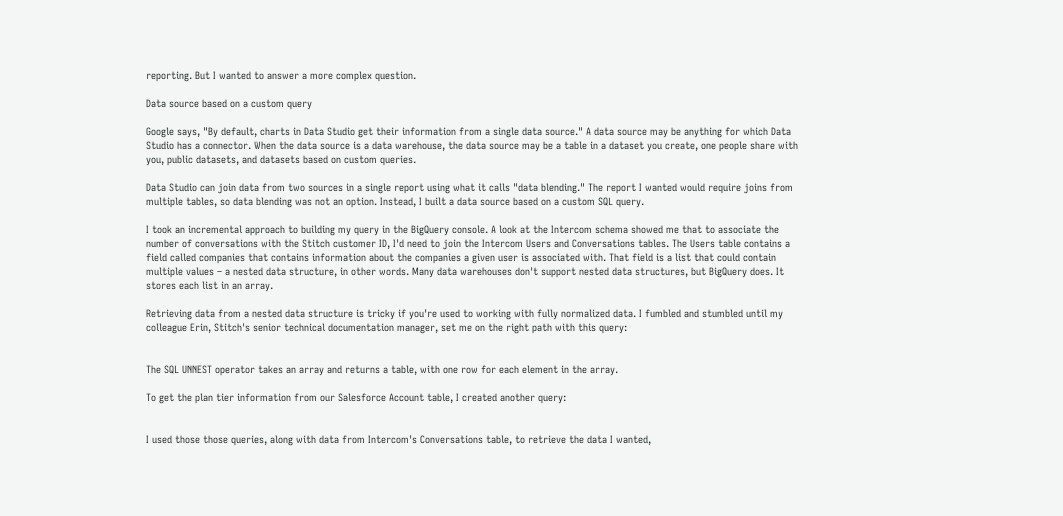reporting. But I wanted to answer a more complex question.

Data source based on a custom query

Google says, "By default, charts in Data Studio get their information from a single data source." A data source may be anything for which Data Studio has a connector. When the data source is a data warehouse, the data source may be a table in a dataset you create, one people share with you, public datasets, and datasets based on custom queries.

Data Studio can join data from two sources in a single report using what it calls "data blending." The report I wanted would require joins from multiple tables, so data blending was not an option. Instead, I built a data source based on a custom SQL query.

I took an incremental approach to building my query in the BigQuery console. A look at the Intercom schema showed me that to associate the number of conversations with the Stitch customer ID, I'd need to join the Intercom Users and Conversations tables. The Users table contains a field called companies that contains information about the companies a given user is associated with. That field is a list that could contain multiple values – a nested data structure, in other words. Many data warehouses don't support nested data structures, but BigQuery does. It stores each list in an array.

Retrieving data from a nested data structure is tricky if you're used to working with fully normalized data. I fumbled and stumbled until my colleague Erin, Stitch's senior technical documentation manager, set me on the right path with this query:


The SQL UNNEST operator takes an array and returns a table, with one row for each element in the array.

To get the plan tier information from our Salesforce Account table, I created another query:


I used those those queries, along with data from Intercom's Conversations table, to retrieve the data I wanted,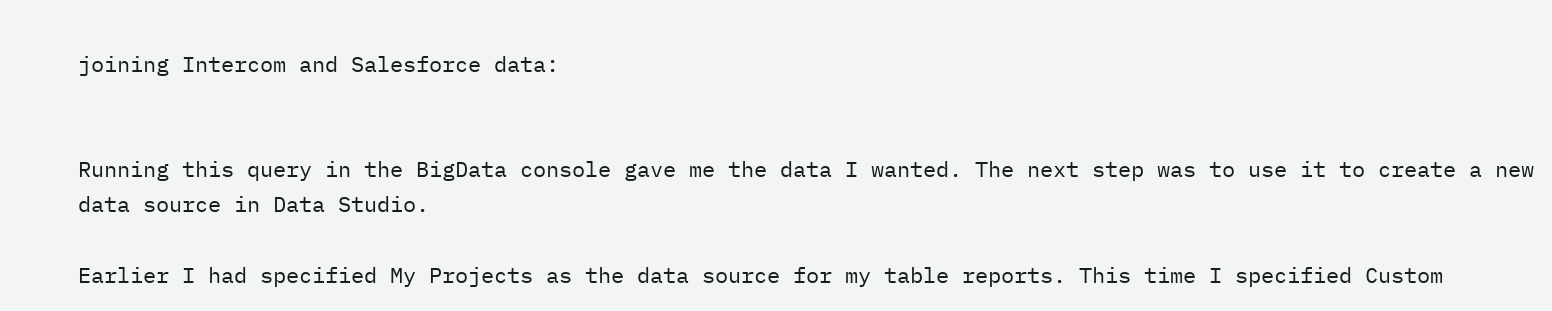joining Intercom and Salesforce data:


Running this query in the BigData console gave me the data I wanted. The next step was to use it to create a new data source in Data Studio.

Earlier I had specified My Projects as the data source for my table reports. This time I specified Custom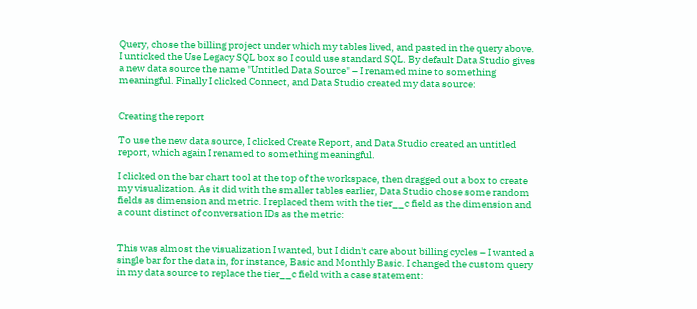Query, chose the billing project under which my tables lived, and pasted in the query above. I unticked the Use Legacy SQL box so I could use standard SQL. By default Data Studio gives a new data source the name "Untitled Data Source" – I renamed mine to something meaningful. Finally I clicked Connect, and Data Studio created my data source:


Creating the report

To use the new data source, I clicked Create Report, and Data Studio created an untitled report, which again I renamed to something meaningful.

I clicked on the bar chart tool at the top of the workspace, then dragged out a box to create my visualization. As it did with the smaller tables earlier, Data Studio chose some random fields as dimension and metric. I replaced them with the tier__c field as the dimension and a count distinct of conversation IDs as the metric:


This was almost the visualization I wanted, but I didn't care about billing cycles – I wanted a single bar for the data in, for instance, Basic and Monthly Basic. I changed the custom query in my data source to replace the tier__c field with a case statement: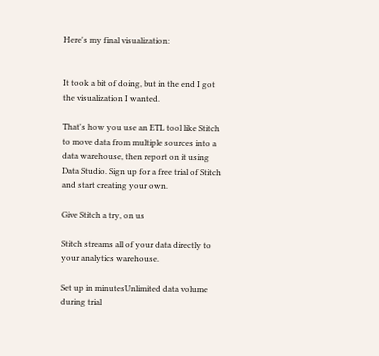Here's my final visualization:


It took a bit of doing, but in the end I got the visualization I wanted.

That's how you use an ETL tool like Stitch to move data from multiple sources into a data warehouse, then report on it using Data Studio. Sign up for a free trial of Stitch and start creating your own.

Give Stitch a try, on us

Stitch streams all of your data directly to your analytics warehouse.

Set up in minutesUnlimited data volume during trial